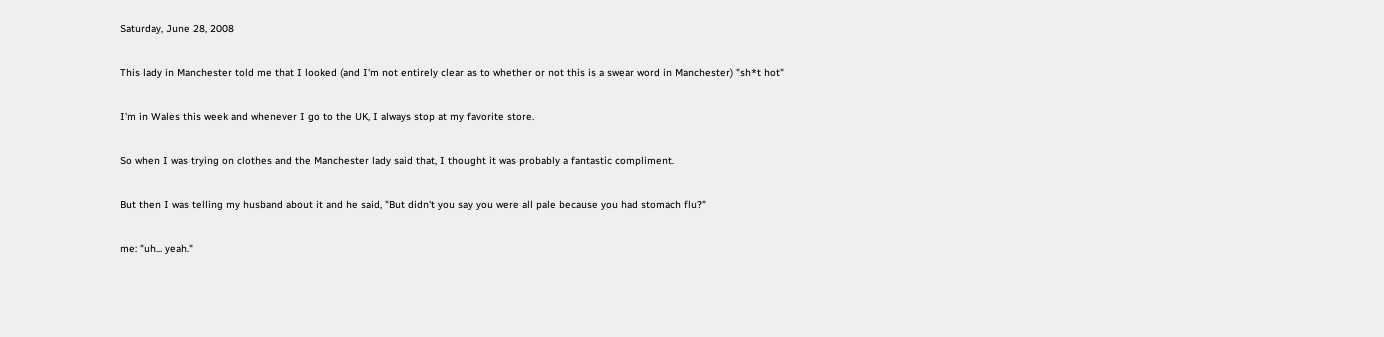Saturday, June 28, 2008

This lady in Manchester told me that I looked (and I'm not entirely clear as to whether or not this is a swear word in Manchester) "sh*t hot"

I'm in Wales this week and whenever I go to the UK, I always stop at my favorite store.

So when I was trying on clothes and the Manchester lady said that, I thought it was probably a fantastic compliment.

But then I was telling my husband about it and he said, "But didn't you say you were all pale because you had stomach flu?"

me: "uh... yeah."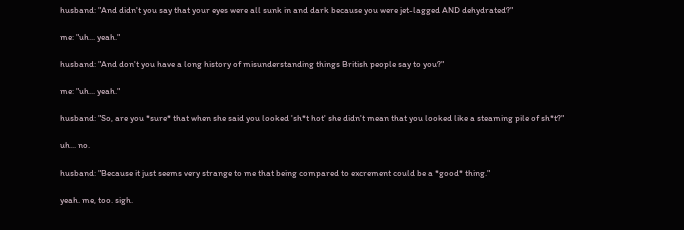husband: "And didn't you say that your eyes were all sunk in and dark because you were jet-lagged AND dehydrated?"

me: "uh... yeah."

husband: "And don't you have a long history of misunderstanding things British people say to you?"

me: "uh... yeah."

husband: "So, are you *sure* that when she said you looked 'sh*t hot' she didn't mean that you looked like a steaming pile of sh*t?"

uh... no.

husband: "Because it just seems very strange to me that being compared to excrement could be a *good* thing."

yeah. me, too. sigh.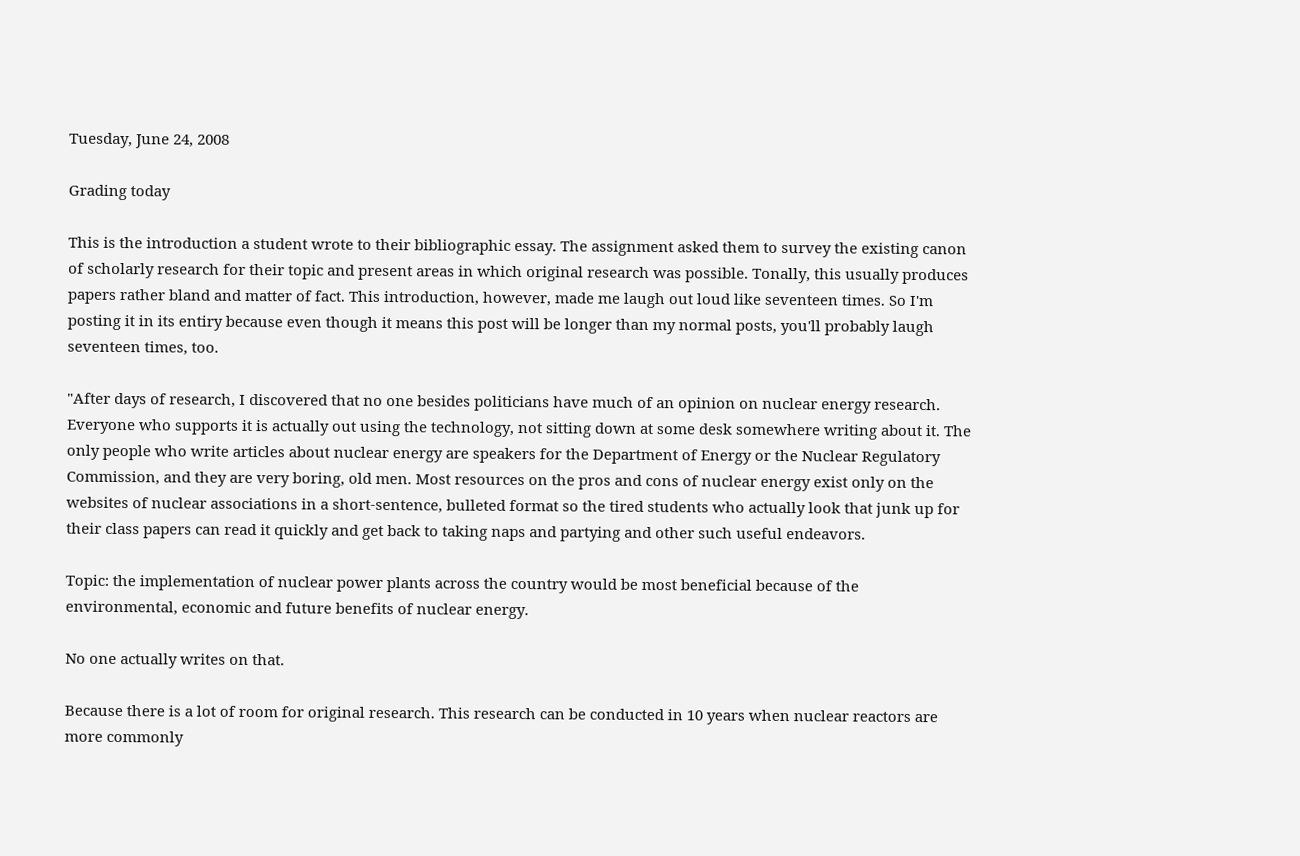Tuesday, June 24, 2008

Grading today

This is the introduction a student wrote to their bibliographic essay. The assignment asked them to survey the existing canon of scholarly research for their topic and present areas in which original research was possible. Tonally, this usually produces papers rather bland and matter of fact. This introduction, however, made me laugh out loud like seventeen times. So I'm posting it in its entiry because even though it means this post will be longer than my normal posts, you'll probably laugh seventeen times, too.

"After days of research, I discovered that no one besides politicians have much of an opinion on nuclear energy research. Everyone who supports it is actually out using the technology, not sitting down at some desk somewhere writing about it. The only people who write articles about nuclear energy are speakers for the Department of Energy or the Nuclear Regulatory Commission, and they are very boring, old men. Most resources on the pros and cons of nuclear energy exist only on the websites of nuclear associations in a short-sentence, bulleted format so the tired students who actually look that junk up for their class papers can read it quickly and get back to taking naps and partying and other such useful endeavors.

Topic: the implementation of nuclear power plants across the country would be most beneficial because of the environmental, economic and future benefits of nuclear energy.

No one actually writes on that.

Because there is a lot of room for original research. This research can be conducted in 10 years when nuclear reactors are more commonly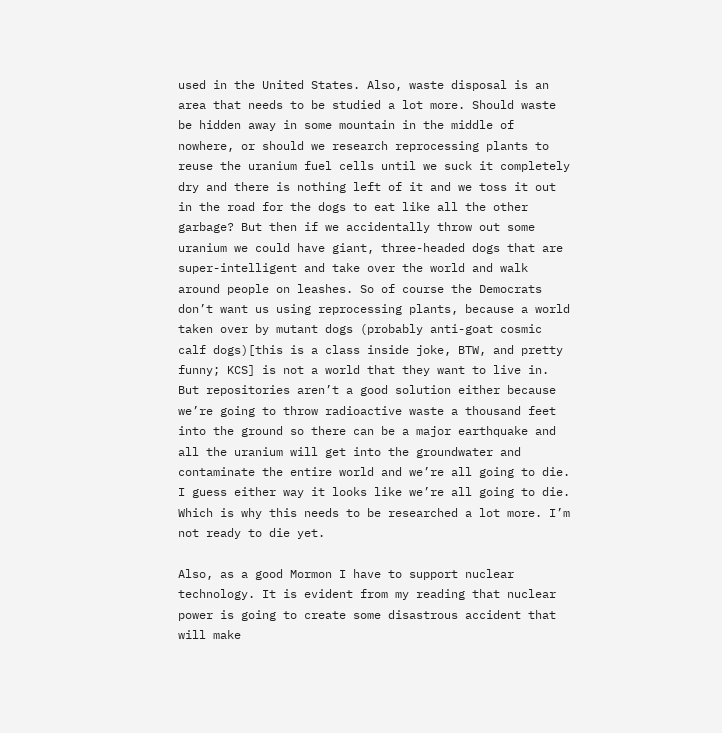used in the United States. Also, waste disposal is an area that needs to be studied a lot more. Should waste be hidden away in some mountain in the middle of nowhere, or should we research reprocessing plants to reuse the uranium fuel cells until we suck it completely dry and there is nothing left of it and we toss it out in the road for the dogs to eat like all the other garbage? But then if we accidentally throw out some uranium we could have giant, three-headed dogs that are super-intelligent and take over the world and walk around people on leashes. So of course the Democrats don’t want us using reprocessing plants, because a world taken over by mutant dogs (probably anti-goat cosmic calf dogs)[this is a class inside joke, BTW, and pretty funny; KCS] is not a world that they want to live in. But repositories aren’t a good solution either because we’re going to throw radioactive waste a thousand feet into the ground so there can be a major earthquake and all the uranium will get into the groundwater and contaminate the entire world and we’re all going to die. I guess either way it looks like we’re all going to die. Which is why this needs to be researched a lot more. I’m not ready to die yet.

Also, as a good Mormon I have to support nuclear technology. It is evident from my reading that nuclear power is going to create some disastrous accident that will make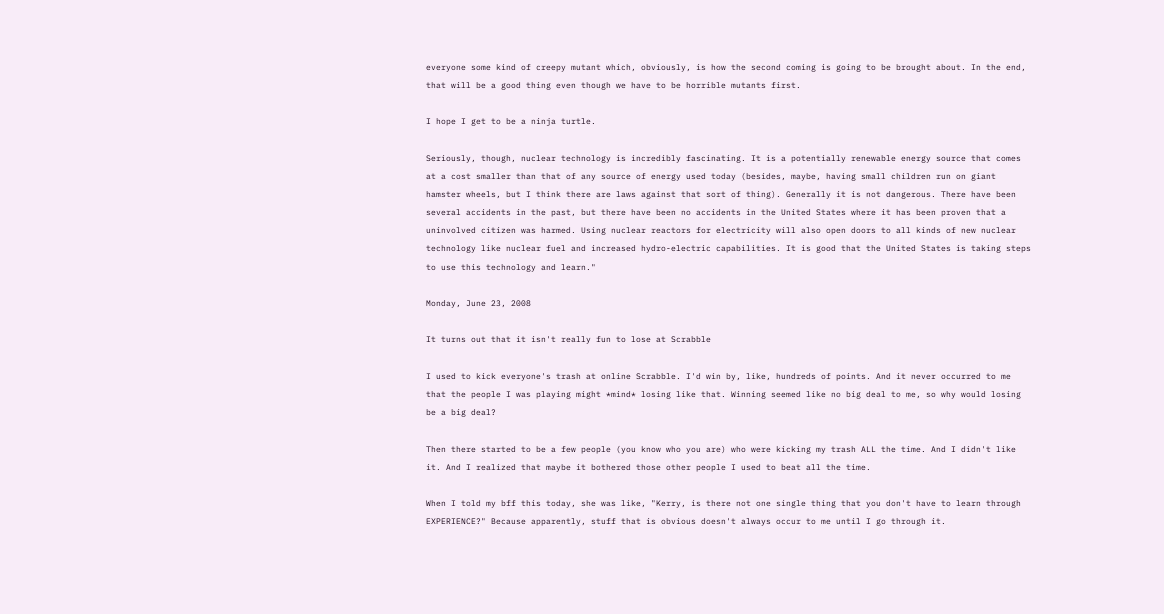everyone some kind of creepy mutant which, obviously, is how the second coming is going to be brought about. In the end, that will be a good thing even though we have to be horrible mutants first.

I hope I get to be a ninja turtle.

Seriously, though, nuclear technology is incredibly fascinating. It is a potentially renewable energy source that comes at a cost smaller than that of any source of energy used today (besides, maybe, having small children run on giant hamster wheels, but I think there are laws against that sort of thing). Generally it is not dangerous. There have been several accidents in the past, but there have been no accidents in the United States where it has been proven that a uninvolved citizen was harmed. Using nuclear reactors for electricity will also open doors to all kinds of new nuclear technology like nuclear fuel and increased hydro-electric capabilities. It is good that the United States is taking steps to use this technology and learn."

Monday, June 23, 2008

It turns out that it isn't really fun to lose at Scrabble

I used to kick everyone's trash at online Scrabble. I'd win by, like, hundreds of points. And it never occurred to me that the people I was playing might *mind* losing like that. Winning seemed like no big deal to me, so why would losing be a big deal?

Then there started to be a few people (you know who you are) who were kicking my trash ALL the time. And I didn't like it. And I realized that maybe it bothered those other people I used to beat all the time.

When I told my bff this today, she was like, "Kerry, is there not one single thing that you don't have to learn through EXPERIENCE?" Because apparently, stuff that is obvious doesn't always occur to me until I go through it.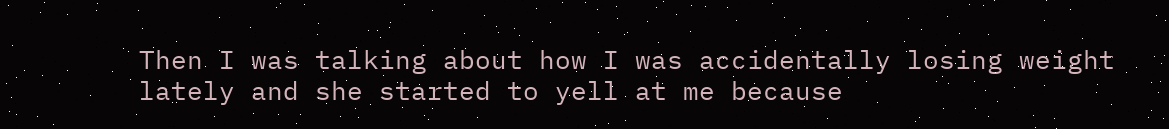Then I was talking about how I was accidentally losing weight lately and she started to yell at me because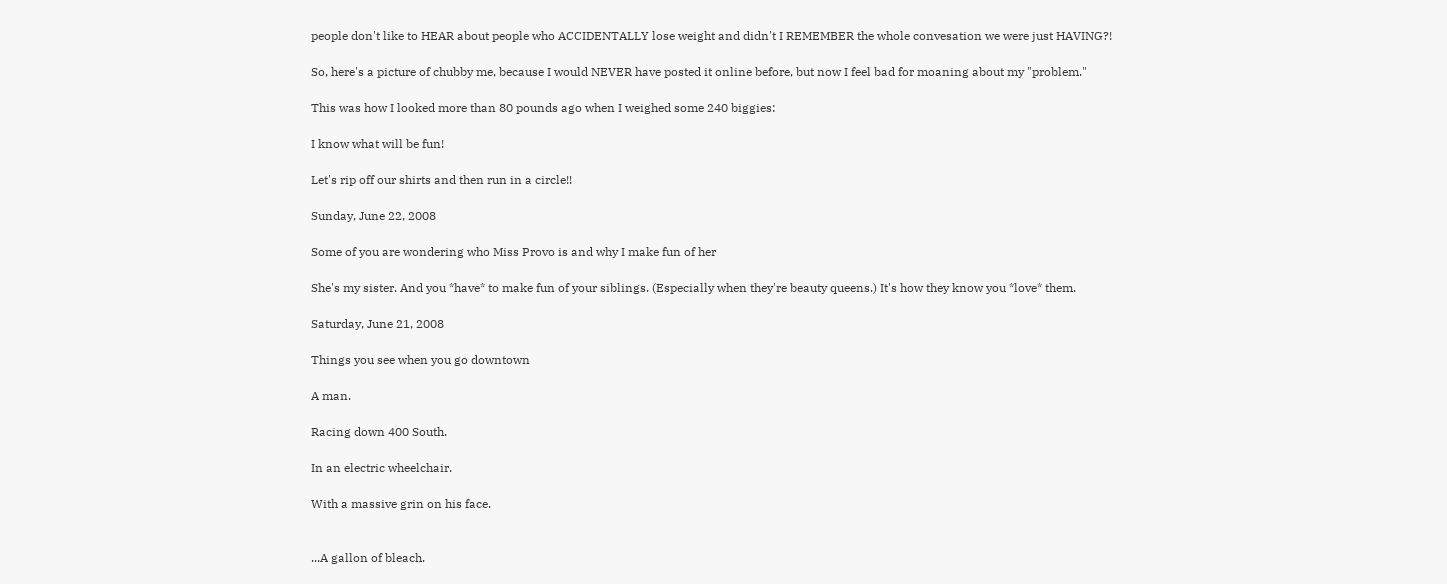people don't like to HEAR about people who ACCIDENTALLY lose weight and didn't I REMEMBER the whole convesation we were just HAVING?!

So, here's a picture of chubby me, because I would NEVER have posted it online before, but now I feel bad for moaning about my "problem."

This was how I looked more than 80 pounds ago when I weighed some 240 biggies:

I know what will be fun!

Let's rip off our shirts and then run in a circle!!

Sunday, June 22, 2008

Some of you are wondering who Miss Provo is and why I make fun of her

She's my sister. And you *have* to make fun of your siblings. (Especially when they're beauty queens.) It's how they know you *love* them.

Saturday, June 21, 2008

Things you see when you go downtown

A man.

Racing down 400 South.

In an electric wheelchair.

With a massive grin on his face.


...A gallon of bleach.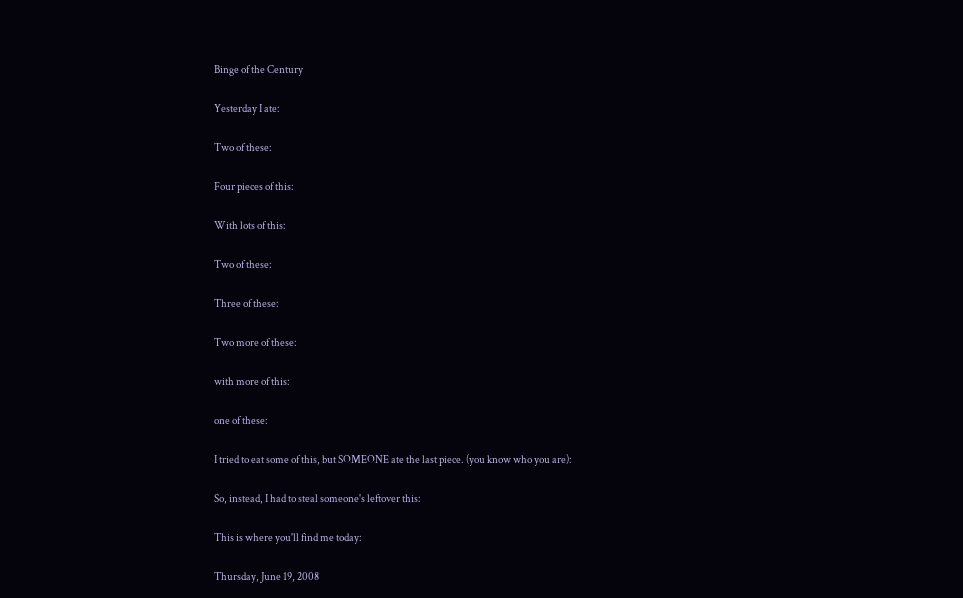Binge of the Century

Yesterday I ate:

Two of these:

Four pieces of this:

With lots of this:

Two of these:

Three of these:

Two more of these:

with more of this:

one of these:

I tried to eat some of this, but SOMEONE ate the last piece. (you know who you are):

So, instead, I had to steal someone's leftover this:

This is where you'll find me today:

Thursday, June 19, 2008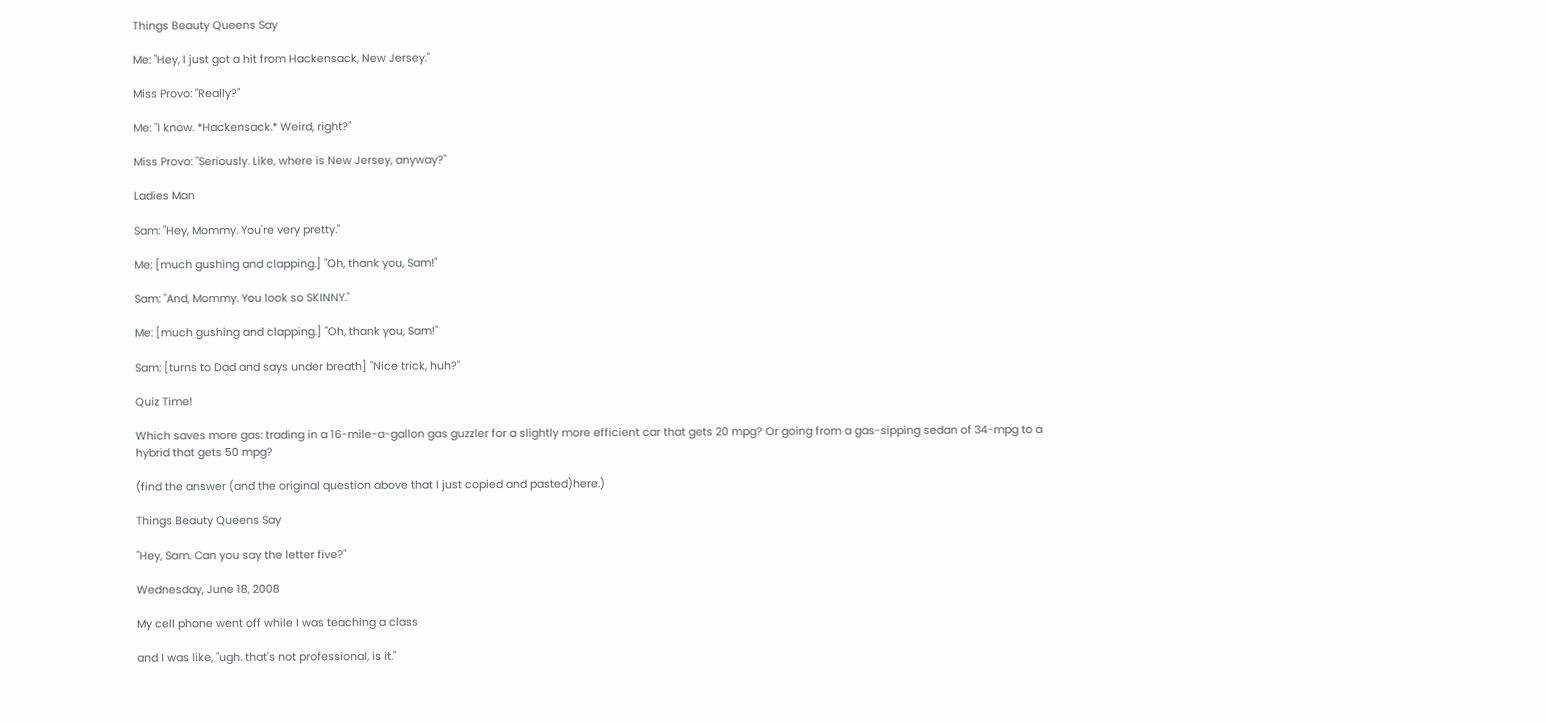Things Beauty Queens Say

Me: "Hey, I just got a hit from Hackensack, New Jersey."

Miss Provo: "Really?"

Me: "I know. *Hackensack.* Weird, right?"

Miss Provo: "Seriously. Like, where is New Jersey, anyway?"

Ladies Man

Sam: "Hey, Mommy. You're very pretty."

Me: [much gushing and clapping.] "Oh, thank you, Sam!"

Sam: "And, Mommy. You look so SKINNY."

Me: [much gushing and clapping.] "Oh, thank you, Sam!"

Sam: [turns to Dad and says under breath] "Nice trick, huh?"

Quiz Time!

Which saves more gas: trading in a 16-mile-a-gallon gas guzzler for a slightly more efficient car that gets 20 mpg? Or going from a gas-sipping sedan of 34-mpg to a hybrid that gets 50 mpg?

(find the answer (and the original question above that I just copied and pasted)here.)

Things Beauty Queens Say

"Hey, Sam. Can you say the letter five?"

Wednesday, June 18, 2008

My cell phone went off while I was teaching a class

and I was like, "ugh. that's not professional, is it."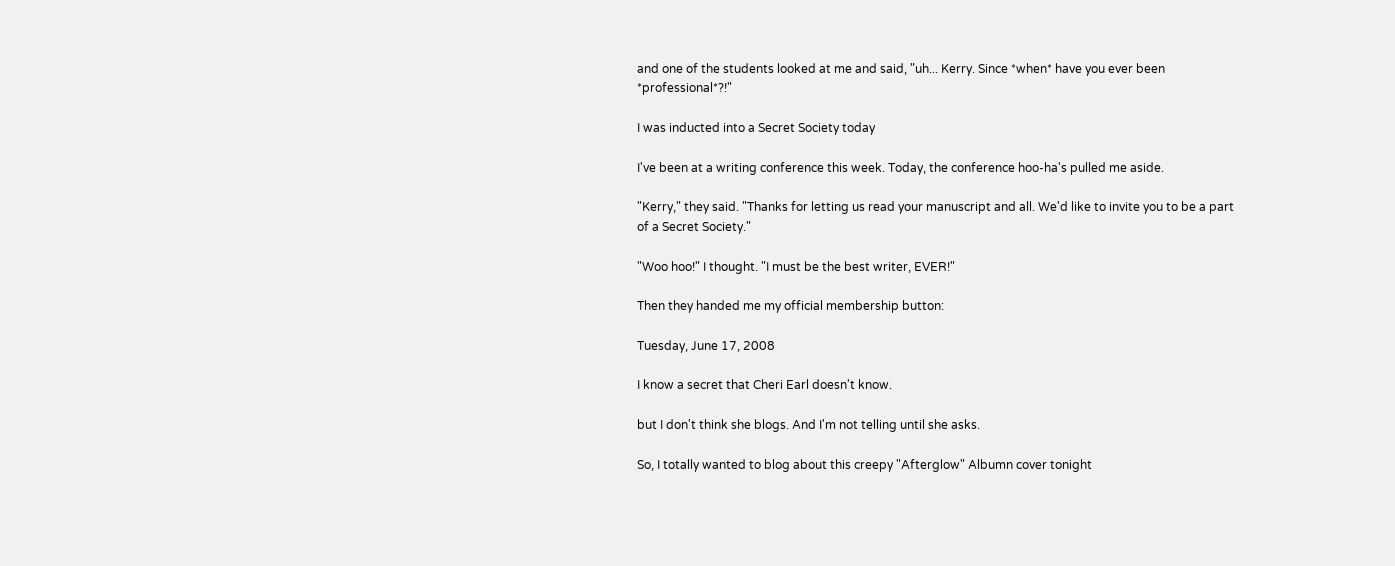and one of the students looked at me and said, "uh... Kerry. Since *when* have you ever been *professional*?!"

I was inducted into a Secret Society today

I've been at a writing conference this week. Today, the conference hoo-ha's pulled me aside.

"Kerry," they said. "Thanks for letting us read your manuscript and all. We'd like to invite you to be a part of a Secret Society."

"Woo hoo!" I thought. "I must be the best writer, EVER!"

Then they handed me my official membership button:

Tuesday, June 17, 2008

I know a secret that Cheri Earl doesn't know.

but I don't think she blogs. And I'm not telling until she asks.

So, I totally wanted to blog about this creepy "Afterglow" Albumn cover tonight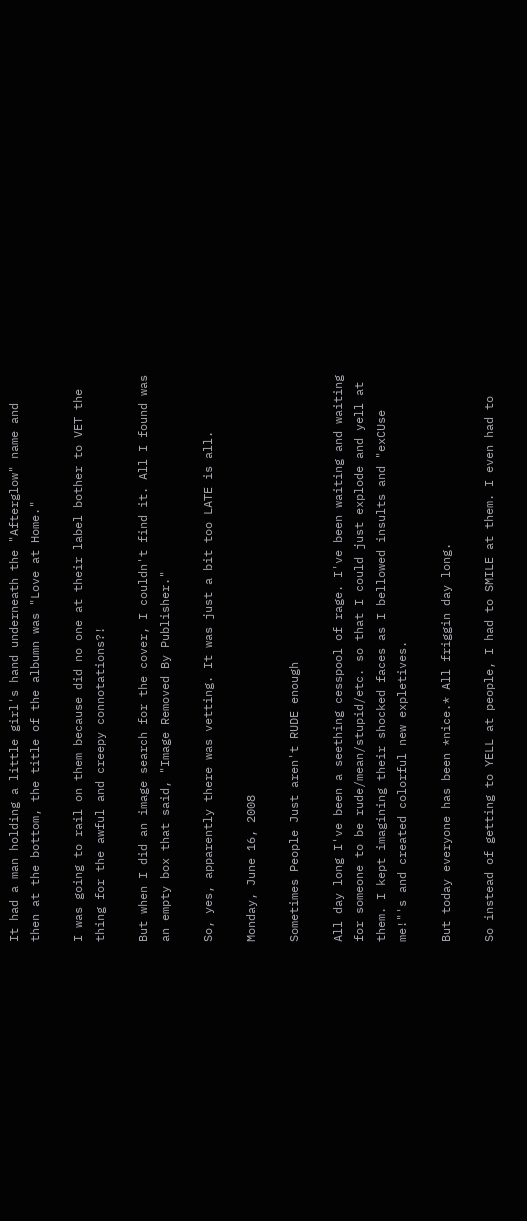It had a man holding a little girl's hand underneath the "Afterglow" name and then at the bottom, the title of the albumn was "Love at Home."

I was going to rail on them because did no one at their label bother to VET the thing for the awful and creepy connotations?!

But when I did an image search for the cover, I couldn't find it. All I found was an empty box that said, "Image Removed By Publisher."

So, yes, apparently there was vetting. It was just a bit too LATE is all.

Monday, June 16, 2008

Sometimes People Just aren't RUDE enough

All day long I've been a seething cesspool of rage. I've been waiting and waiting for someone to be rude/mean/stupid/etc. so that I could just explode and yell at them. I kept imagining their shocked faces as I bellowed insults and "exCUse me!"'s and created colorful new expletives.

But today everyone has been *nice.* All friggin day long.

So instead of getting to YELL at people, I had to SMILE at them. I even had to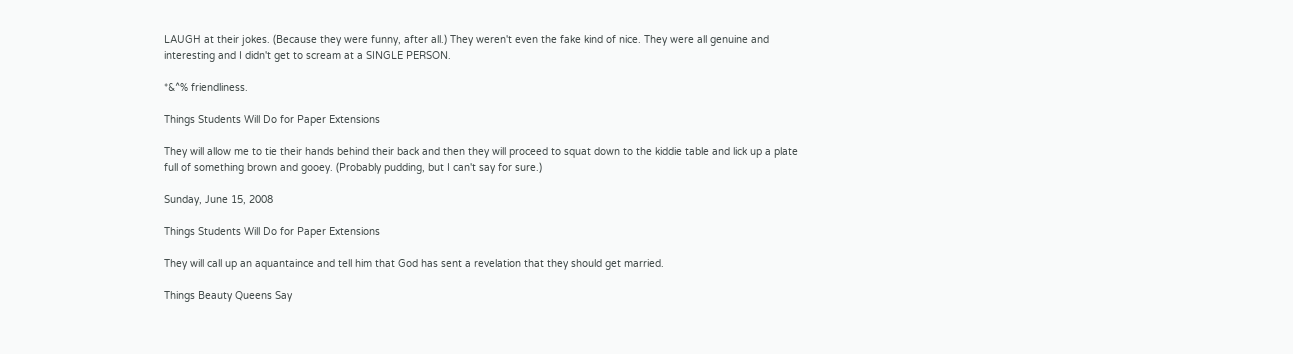LAUGH at their jokes. (Because they were funny, after all.) They weren't even the fake kind of nice. They were all genuine and interesting and I didn't get to scream at a SINGLE PERSON.

*&^% friendliness.

Things Students Will Do for Paper Extensions

They will allow me to tie their hands behind their back and then they will proceed to squat down to the kiddie table and lick up a plate full of something brown and gooey. (Probably pudding, but I can't say for sure.)

Sunday, June 15, 2008

Things Students Will Do for Paper Extensions

They will call up an aquantaince and tell him that God has sent a revelation that they should get married.

Things Beauty Queens Say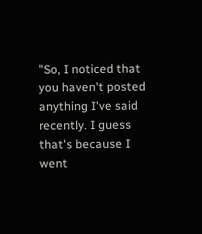"So, I noticed that you haven't posted anything I've said recently. I guess that's because I went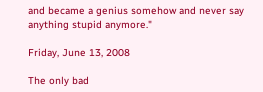and became a genius somehow and never say anything stupid anymore."

Friday, June 13, 2008

The only bad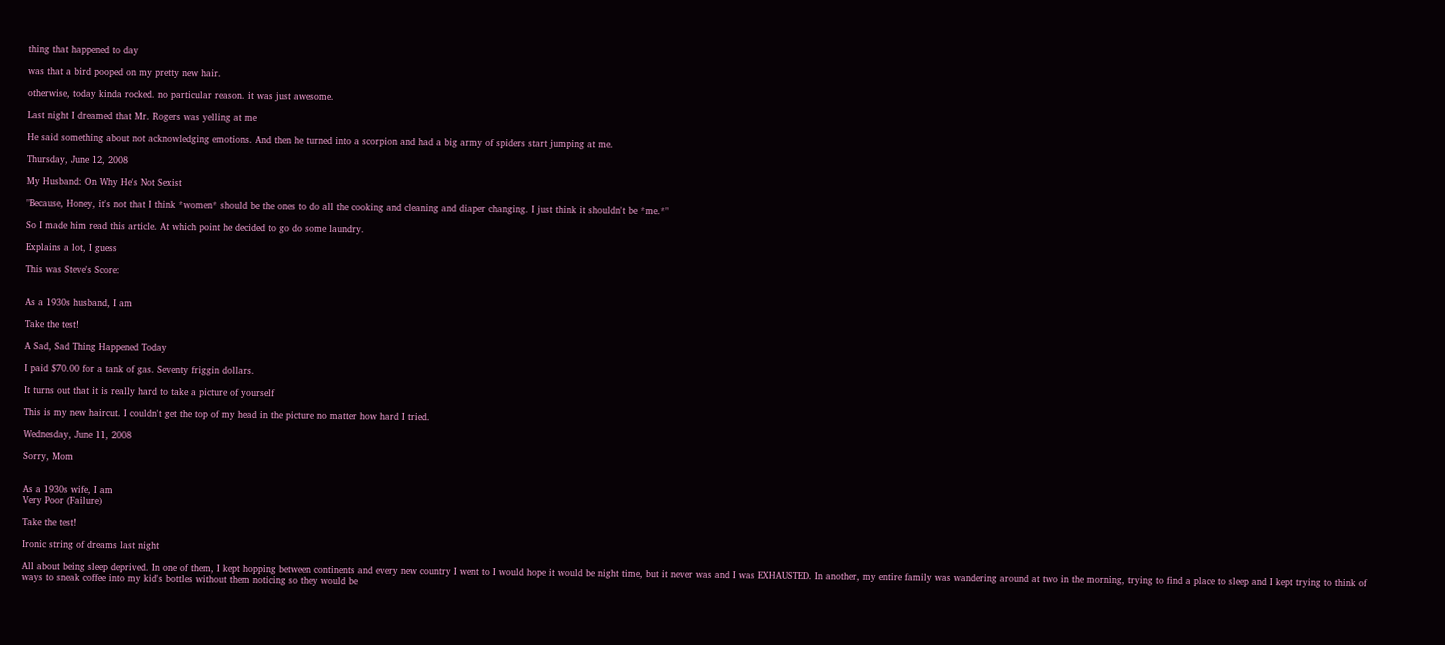thing that happened to day

was that a bird pooped on my pretty new hair.

otherwise, today kinda rocked. no particular reason. it was just awesome.

Last night I dreamed that Mr. Rogers was yelling at me

He said something about not acknowledging emotions. And then he turned into a scorpion and had a big army of spiders start jumping at me.

Thursday, June 12, 2008

My Husband: On Why He's Not Sexist

"Because, Honey, it's not that I think *women* should be the ones to do all the cooking and cleaning and diaper changing. I just think it shouldn't be *me.*"

So I made him read this article. At which point he decided to go do some laundry.

Explains a lot, I guess

This was Steve's Score:


As a 1930s husband, I am

Take the test!

A Sad, Sad Thing Happened Today

I paid $70.00 for a tank of gas. Seventy friggin dollars.

It turns out that it is really hard to take a picture of yourself

This is my new haircut. I couldn't get the top of my head in the picture no matter how hard I tried.

Wednesday, June 11, 2008

Sorry, Mom


As a 1930s wife, I am
Very Poor (Failure)

Take the test!

Ironic string of dreams last night

All about being sleep deprived. In one of them, I kept hopping between continents and every new country I went to I would hope it would be night time, but it never was and I was EXHAUSTED. In another, my entire family was wandering around at two in the morning, trying to find a place to sleep and I kept trying to think of ways to sneak coffee into my kid's bottles without them noticing so they would be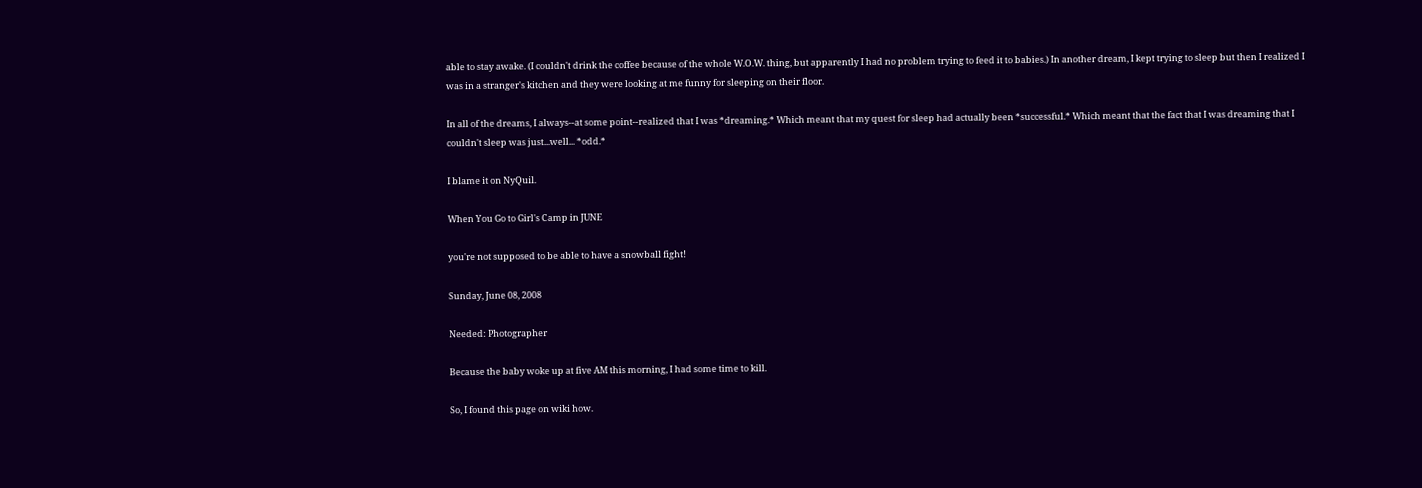able to stay awake. (I couldn't drink the coffee because of the whole W.O.W. thing, but apparently I had no problem trying to feed it to babies.) In another dream, I kept trying to sleep but then I realized I was in a stranger's kitchen and they were looking at me funny for sleeping on their floor.

In all of the dreams, I always--at some point--realized that I was *dreaming.* Which meant that my quest for sleep had actually been *successful.* Which meant that the fact that I was dreaming that I couldn't sleep was just...well... *odd.*

I blame it on NyQuil.

When You Go to Girl's Camp in JUNE

you're not supposed to be able to have a snowball fight!

Sunday, June 08, 2008

Needed: Photographer

Because the baby woke up at five AM this morning, I had some time to kill.

So, I found this page on wiki how.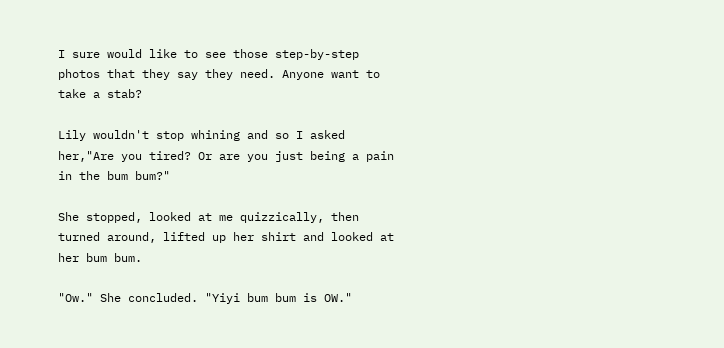I sure would like to see those step-by-step photos that they say they need. Anyone want to take a stab?

Lily wouldn't stop whining and so I asked her,"Are you tired? Or are you just being a pain in the bum bum?"

She stopped, looked at me quizzically, then turned around, lifted up her shirt and looked at her bum bum.

"Ow." She concluded. "Yiyi bum bum is OW."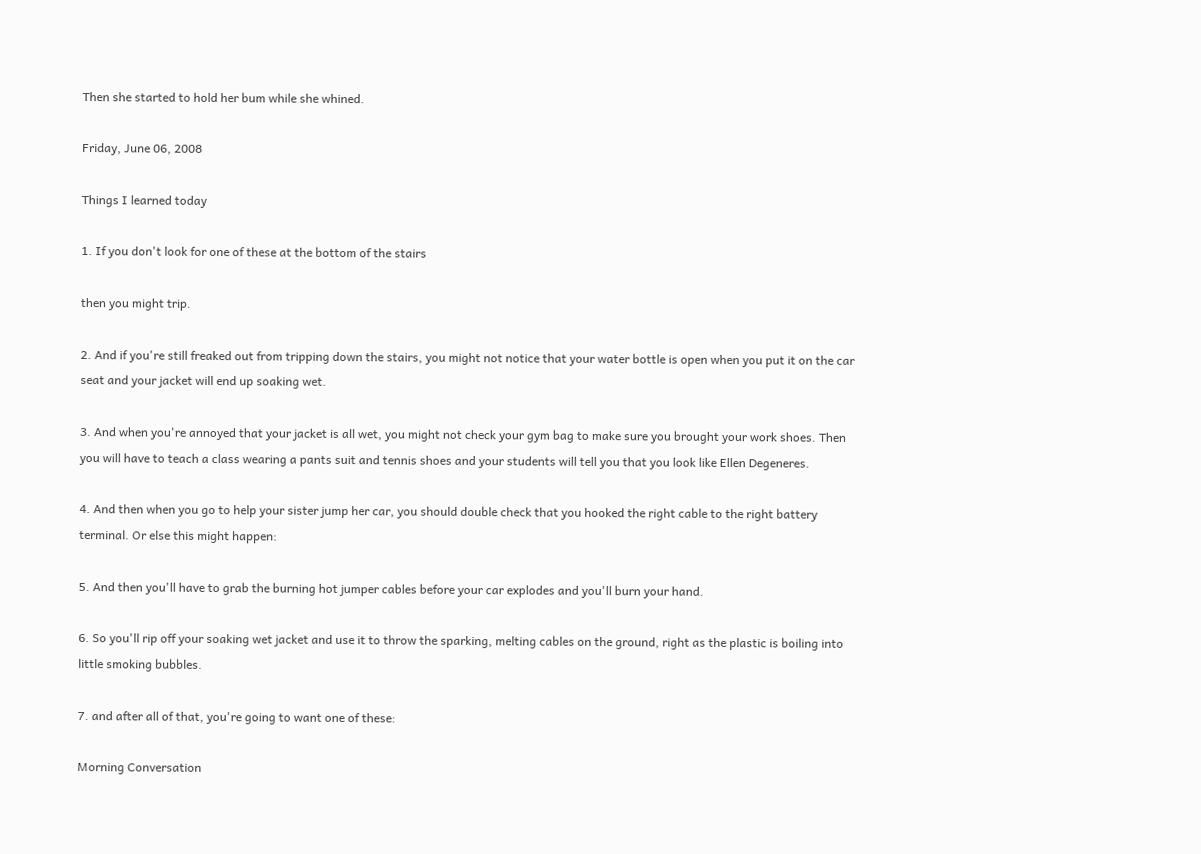Then she started to hold her bum while she whined.

Friday, June 06, 2008

Things I learned today

1. If you don't look for one of these at the bottom of the stairs

then you might trip.

2. And if you're still freaked out from tripping down the stairs, you might not notice that your water bottle is open when you put it on the car seat and your jacket will end up soaking wet.

3. And when you're annoyed that your jacket is all wet, you might not check your gym bag to make sure you brought your work shoes. Then you will have to teach a class wearing a pants suit and tennis shoes and your students will tell you that you look like Ellen Degeneres.

4. And then when you go to help your sister jump her car, you should double check that you hooked the right cable to the right battery terminal. Or else this might happen:

5. And then you'll have to grab the burning hot jumper cables before your car explodes and you'll burn your hand.

6. So you'll rip off your soaking wet jacket and use it to throw the sparking, melting cables on the ground, right as the plastic is boiling into little smoking bubbles.

7. and after all of that, you're going to want one of these:

Morning Conversation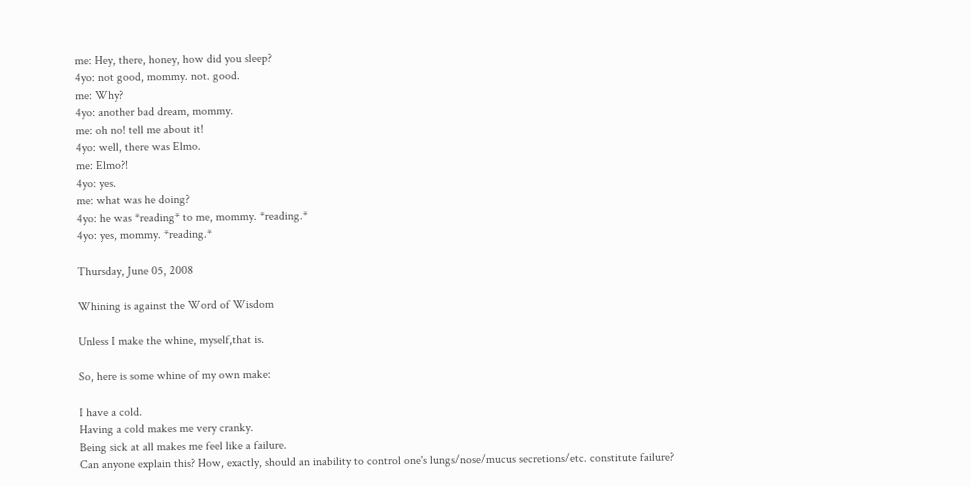me: Hey, there, honey, how did you sleep?
4yo: not good, mommy. not. good.
me: Why?
4yo: another bad dream, mommy.
me: oh no! tell me about it!
4yo: well, there was Elmo.
me: Elmo?!
4yo: yes.
me: what was he doing?
4yo: he was *reading* to me, mommy. *reading.*
4yo: yes, mommy. *reading.*

Thursday, June 05, 2008

Whining is against the Word of Wisdom

Unless I make the whine, myself,that is.

So, here is some whine of my own make:

I have a cold.
Having a cold makes me very cranky.
Being sick at all makes me feel like a failure.
Can anyone explain this? How, exactly, should an inability to control one's lungs/nose/mucus secretions/etc. constitute failure?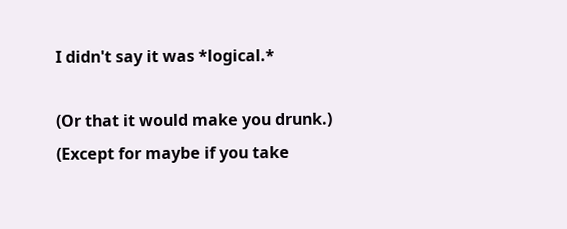I didn't say it was *logical.*

(Or that it would make you drunk.)
(Except for maybe if you take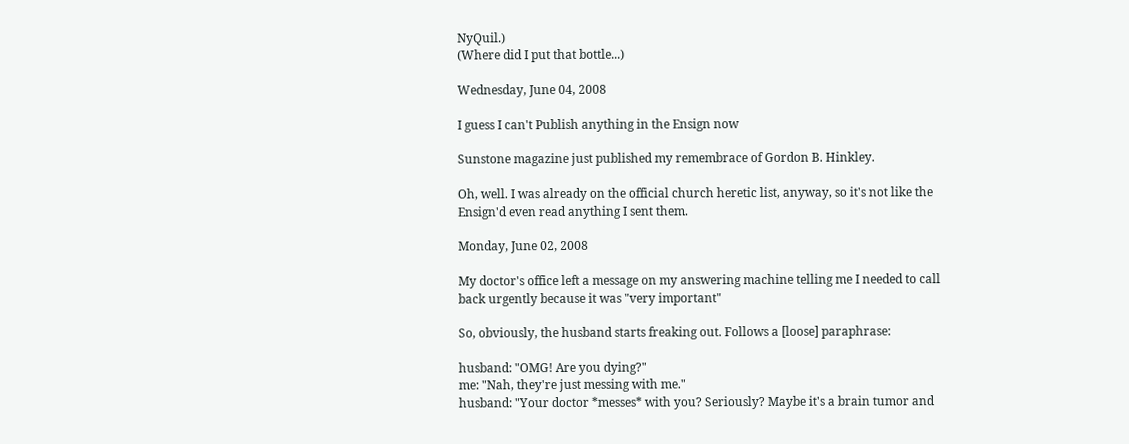NyQuil.)
(Where did I put that bottle...)

Wednesday, June 04, 2008

I guess I can't Publish anything in the Ensign now

Sunstone magazine just published my remembrace of Gordon B. Hinkley.

Oh, well. I was already on the official church heretic list, anyway, so it's not like the Ensign'd even read anything I sent them.

Monday, June 02, 2008

My doctor's office left a message on my answering machine telling me I needed to call back urgently because it was "very important"

So, obviously, the husband starts freaking out. Follows a [loose] paraphrase:

husband: "OMG! Are you dying?"
me: "Nah, they're just messing with me."
husband: "Your doctor *messes* with you? Seriously? Maybe it's a brain tumor and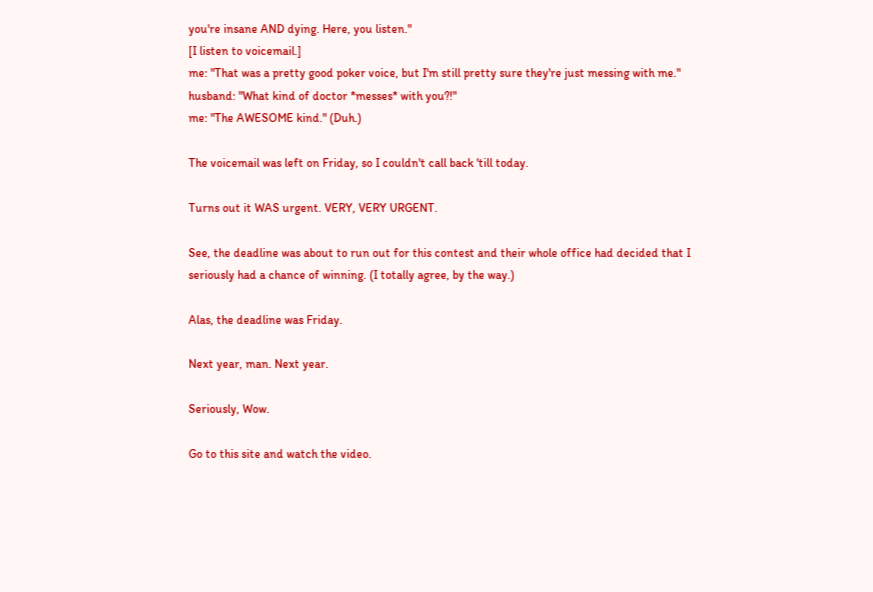you're insane AND dying. Here, you listen."
[I listen to voicemail.]
me: "That was a pretty good poker voice, but I'm still pretty sure they're just messing with me."
husband: "What kind of doctor *messes* with you?!"
me: "The AWESOME kind." (Duh.)

The voicemail was left on Friday, so I couldn't call back 'till today.

Turns out it WAS urgent. VERY, VERY URGENT.

See, the deadline was about to run out for this contest and their whole office had decided that I seriously had a chance of winning. (I totally agree, by the way.)

Alas, the deadline was Friday.

Next year, man. Next year.

Seriously, Wow.

Go to this site and watch the video.